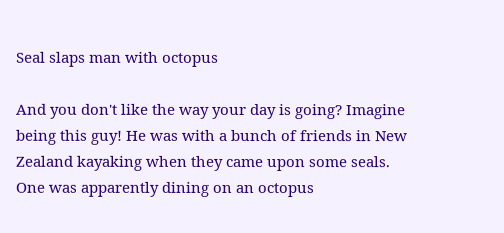Seal slaps man with octopus

And you don't like the way your day is going? Imagine being this guy! He was with a bunch of friends in New Zealand kayaking when they came upon some seals. One was apparently dining on an octopus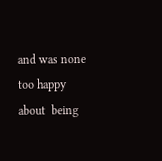and was none too happy about  being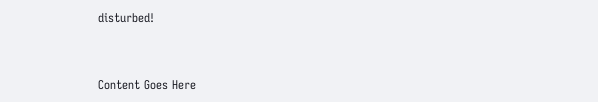disturbed!



Content Goes Here